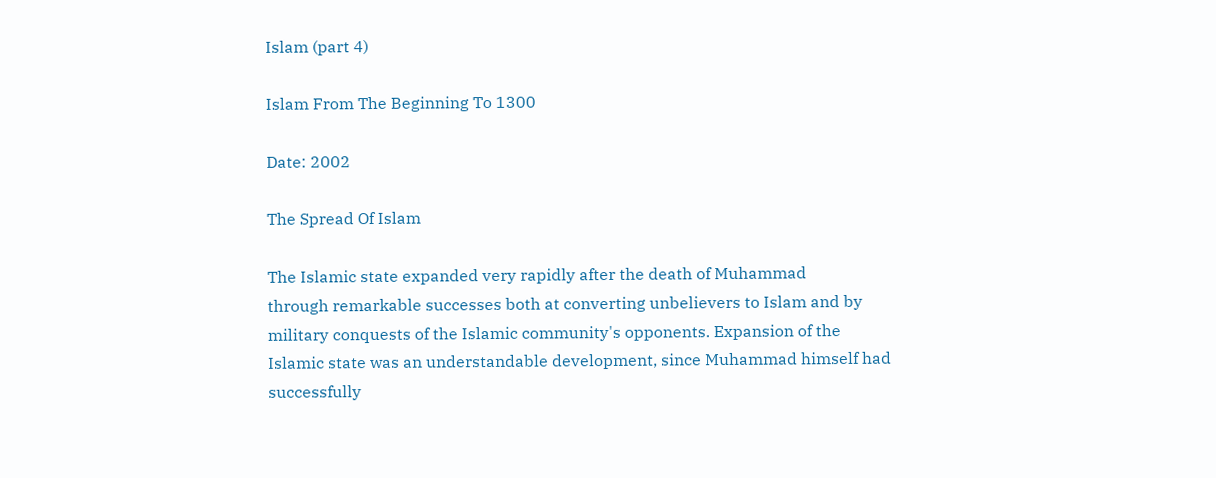Islam (part 4)

Islam From The Beginning To 1300

Date: 2002

The Spread Of Islam

The Islamic state expanded very rapidly after the death of Muhammad
through remarkable successes both at converting unbelievers to Islam and by
military conquests of the Islamic community's opponents. Expansion of the
Islamic state was an understandable development, since Muhammad himself had
successfully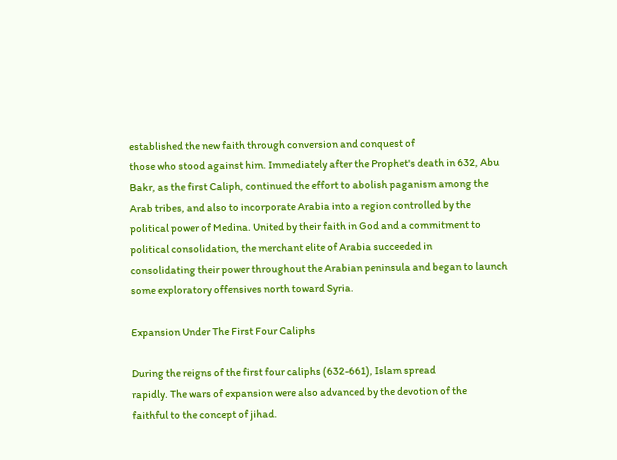established the new faith through conversion and conquest of
those who stood against him. Immediately after the Prophet's death in 632, Abu
Bakr, as the first Caliph, continued the effort to abolish paganism among the
Arab tribes, and also to incorporate Arabia into a region controlled by the
political power of Medina. United by their faith in God and a commitment to
political consolidation, the merchant elite of Arabia succeeded in
consolidating their power throughout the Arabian peninsula and began to launch
some exploratory offensives north toward Syria.

Expansion Under The First Four Caliphs

During the reigns of the first four caliphs (632-661), Islam spread
rapidly. The wars of expansion were also advanced by the devotion of the
faithful to the concept of jihad.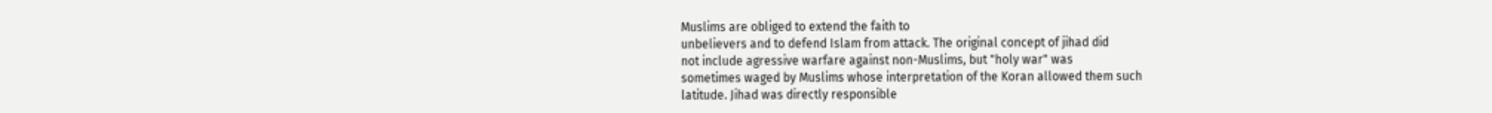Muslims are obliged to extend the faith to
unbelievers and to defend Islam from attack. The original concept of jihad did
not include agressive warfare against non-Muslims, but "holy war" was
sometimes waged by Muslims whose interpretation of the Koran allowed them such
latitude. Jihad was directly responsible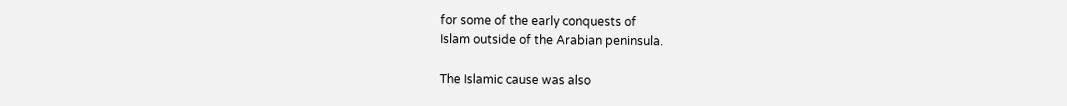for some of the early conquests of
Islam outside of the Arabian peninsula.

The Islamic cause was also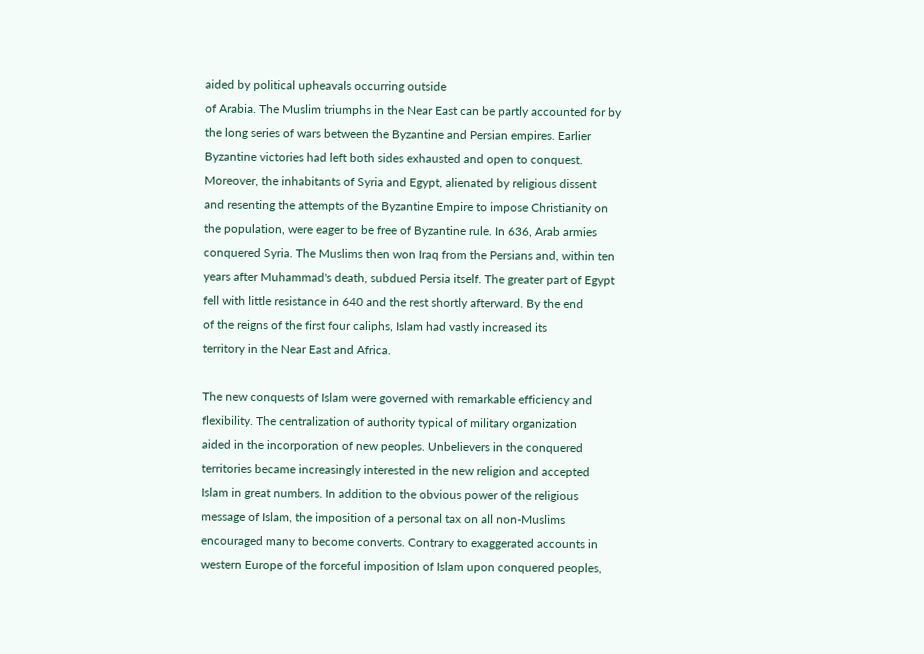aided by political upheavals occurring outside
of Arabia. The Muslim triumphs in the Near East can be partly accounted for by
the long series of wars between the Byzantine and Persian empires. Earlier
Byzantine victories had left both sides exhausted and open to conquest.
Moreover, the inhabitants of Syria and Egypt, alienated by religious dissent
and resenting the attempts of the Byzantine Empire to impose Christianity on
the population, were eager to be free of Byzantine rule. In 636, Arab armies
conquered Syria. The Muslims then won Iraq from the Persians and, within ten
years after Muhammad's death, subdued Persia itself. The greater part of Egypt
fell with little resistance in 640 and the rest shortly afterward. By the end
of the reigns of the first four caliphs, Islam had vastly increased its
territory in the Near East and Africa.

The new conquests of Islam were governed with remarkable efficiency and
flexibility. The centralization of authority typical of military organization
aided in the incorporation of new peoples. Unbelievers in the conquered
territories became increasingly interested in the new religion and accepted
Islam in great numbers. In addition to the obvious power of the religious
message of Islam, the imposition of a personal tax on all non-Muslims
encouraged many to become converts. Contrary to exaggerated accounts in
western Europe of the forceful imposition of Islam upon conquered peoples,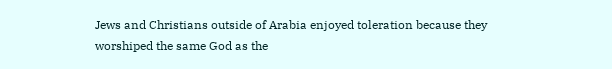Jews and Christians outside of Arabia enjoyed toleration because they
worshiped the same God as the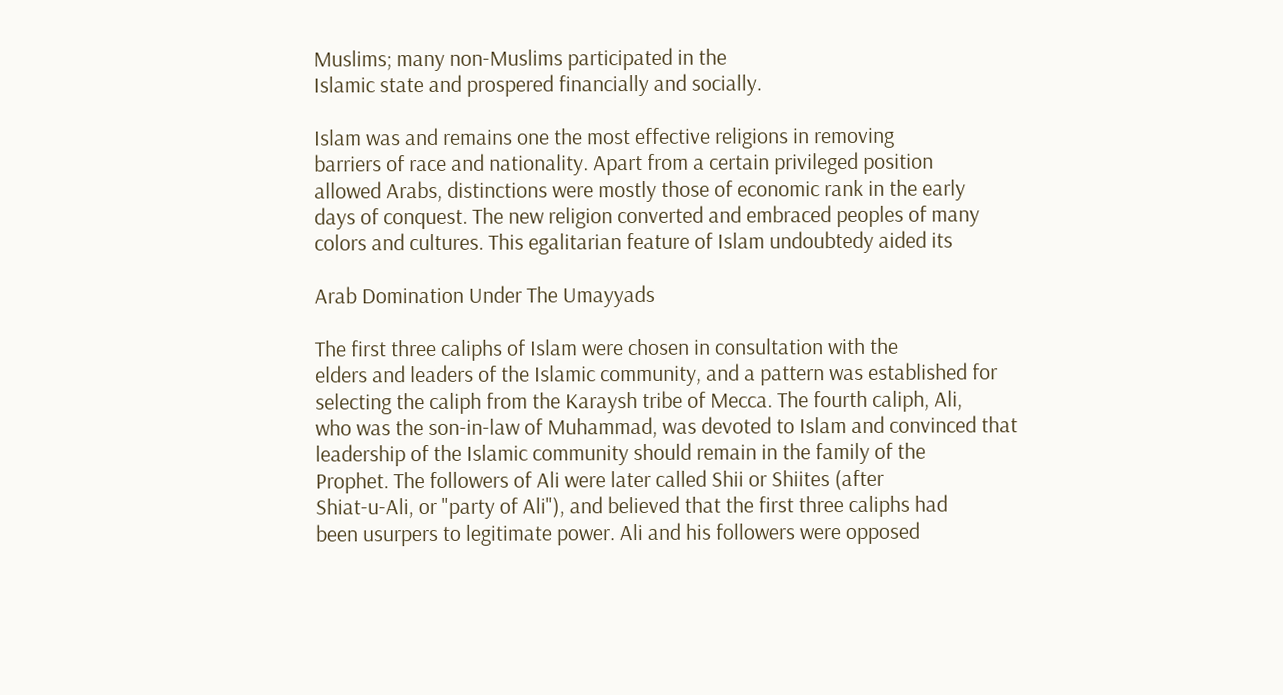Muslims; many non-Muslims participated in the
Islamic state and prospered financially and socially.

Islam was and remains one the most effective religions in removing
barriers of race and nationality. Apart from a certain privileged position
allowed Arabs, distinctions were mostly those of economic rank in the early
days of conquest. The new religion converted and embraced peoples of many
colors and cultures. This egalitarian feature of Islam undoubtedy aided its

Arab Domination Under The Umayyads

The first three caliphs of Islam were chosen in consultation with the
elders and leaders of the Islamic community, and a pattern was established for
selecting the caliph from the Karaysh tribe of Mecca. The fourth caliph, Ali,
who was the son-in-law of Muhammad, was devoted to Islam and convinced that
leadership of the Islamic community should remain in the family of the
Prophet. The followers of Ali were later called Shii or Shiites (after
Shiat-u-Ali, or "party of Ali"), and believed that the first three caliphs had
been usurpers to legitimate power. Ali and his followers were opposed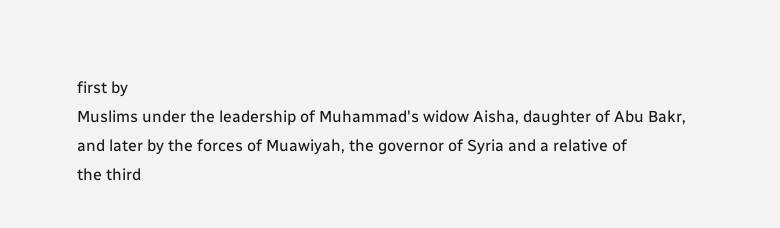first by
Muslims under the leadership of Muhammad's widow Aisha, daughter of Abu Bakr,
and later by the forces of Muawiyah, the governor of Syria and a relative of
the third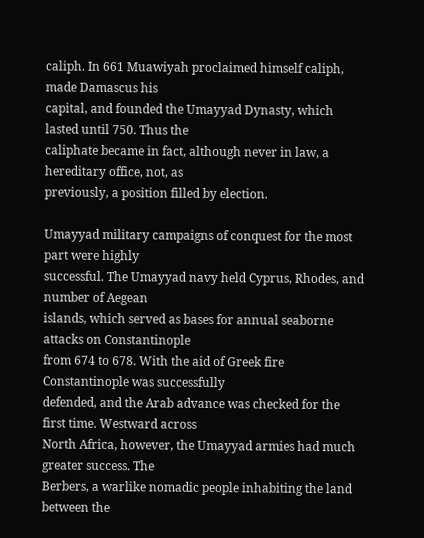caliph. In 661 Muawiyah proclaimed himself caliph, made Damascus his
capital, and founded the Umayyad Dynasty, which lasted until 750. Thus the
caliphate became in fact, although never in law, a hereditary office, not, as
previously, a position filled by election.

Umayyad military campaigns of conquest for the most part were highly
successful. The Umayyad navy held Cyprus, Rhodes, and number of Aegean
islands, which served as bases for annual seaborne attacks on Constantinople
from 674 to 678. With the aid of Greek fire Constantinople was successfully
defended, and the Arab advance was checked for the first time. Westward across
North Africa, however, the Umayyad armies had much greater success. The
Berbers, a warlike nomadic people inhabiting the land between the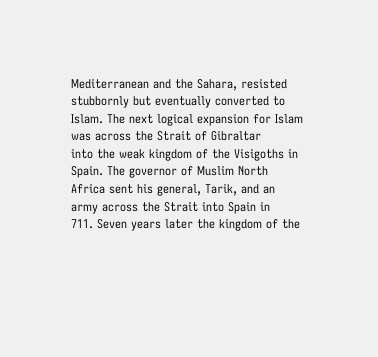Mediterranean and the Sahara, resisted stubbornly but eventually converted to
Islam. The next logical expansion for Islam was across the Strait of Gibraltar
into the weak kingdom of the Visigoths in Spain. The governor of Muslim North
Africa sent his general, Tarik, and an army across the Strait into Spain in
711. Seven years later the kingdom of the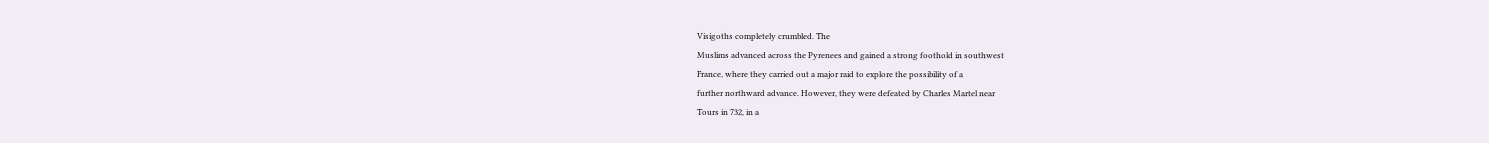Visigoths completely crumbled. The
Muslims advanced across the Pyrenees and gained a strong foothold in southwest
France, where they carried out a major raid to explore the possibility of a
further northward advance. However, they were defeated by Charles Martel near
Tours in 732, in a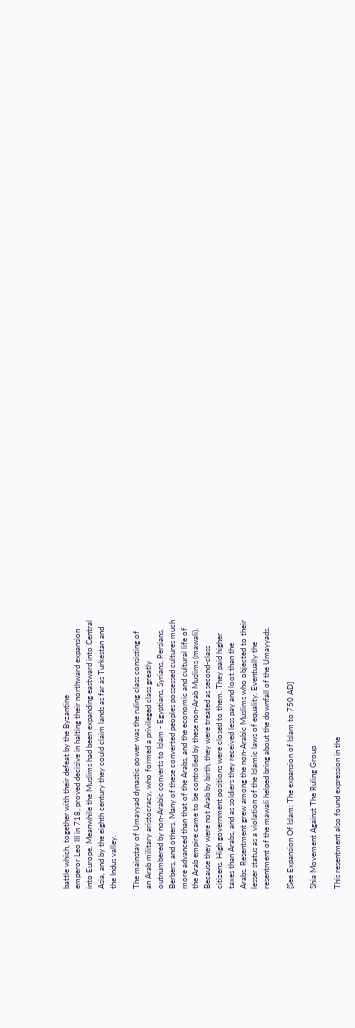battle which, together with their defeat by the Byzantine
emperor Leo III in 718, proved decisive in halting their northward expansion
into Europe. Meanwhile the Muslims had been expanding eastward into Central
Asia, and by the eighth century they could claim lands as far as Turkestan and
the Indus valley.

The mainstay of Umayyad dynastic power was the ruling class consisting of
an Arab military aristocracy, who formed a privileged class greatly
outnumbered by non-Arabic converts to Islam - Egyptians, Syrians, Persians,
Berbers, and others. Many of these converted peoples possessed cultures much
more advanced than that of the Arabs, and the economic and cultural life of
the Arab empire came to be controlled by these non-Arab Muslims (mawali).
Because they were not Arab by birth, they were treated as second-class
citizens. High government positions were closed to them. They paid higher
taxes than Arabs, and as soldiers they received less pay and loot than the
Arabs. Resentment grew among the non-Arabic Muslims who objected to their
lesser status as a violation of the Islamic laws of equality. Eventually the
resentment of the mawali helped bring about the downfall of the Umayyads.

[See Expansion Of Islam: The expansion of Islam to 750 AD]

Shia Movement Against The Ruling Group

This resentment also found expression in the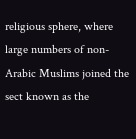religious sphere, where
large numbers of non-Arabic Muslims joined the sect known as the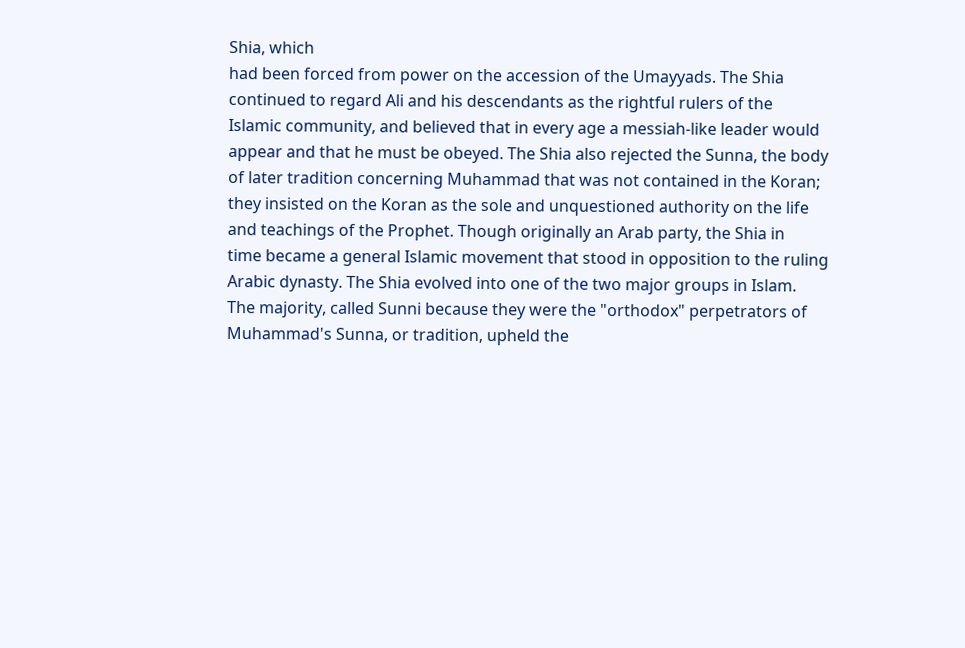Shia, which
had been forced from power on the accession of the Umayyads. The Shia
continued to regard Ali and his descendants as the rightful rulers of the
Islamic community, and believed that in every age a messiah-like leader would
appear and that he must be obeyed. The Shia also rejected the Sunna, the body
of later tradition concerning Muhammad that was not contained in the Koran;
they insisted on the Koran as the sole and unquestioned authority on the life
and teachings of the Prophet. Though originally an Arab party, the Shia in
time became a general Islamic movement that stood in opposition to the ruling
Arabic dynasty. The Shia evolved into one of the two major groups in Islam.
The majority, called Sunni because they were the "orthodox" perpetrators of
Muhammad's Sunna, or tradition, upheld the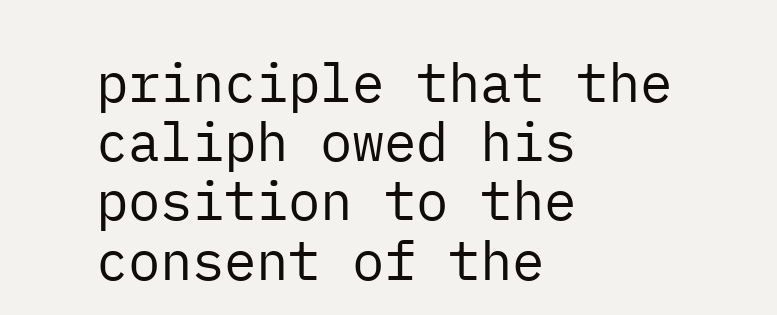principle that the caliph owed his
position to the consent of the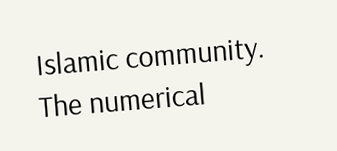Islamic community. The numerical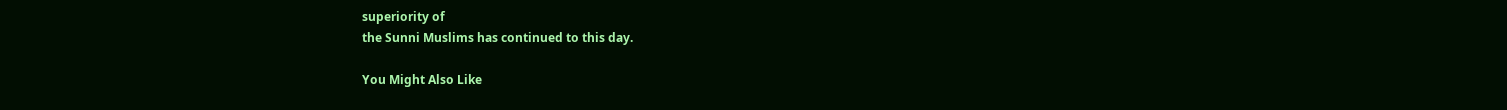superiority of
the Sunni Muslims has continued to this day.

You Might Also Like